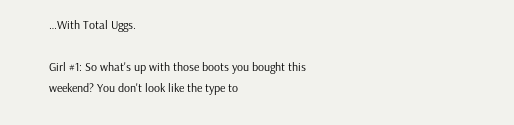…With Total Uggs.

Girl #1: So what's up with those boots you bought this weekend? You don't look like the type to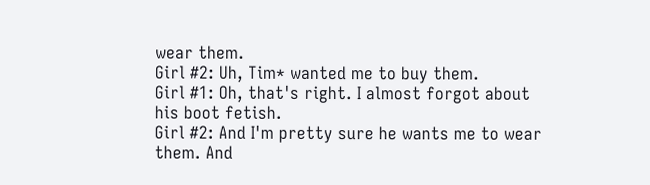wear them.
Girl #2: Uh, Tim* wanted me to buy them.
Girl #1: Oh, that's right. I almost forgot about his boot fetish.
Girl #2: And I'm pretty sure he wants me to wear them. And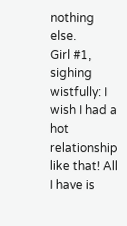nothing else.
Girl #1, sighing wistfully: I wish I had a hot relationship like that! All I have is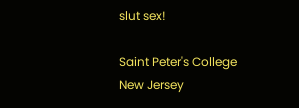slut sex!

Saint Peter's College
New Jersey